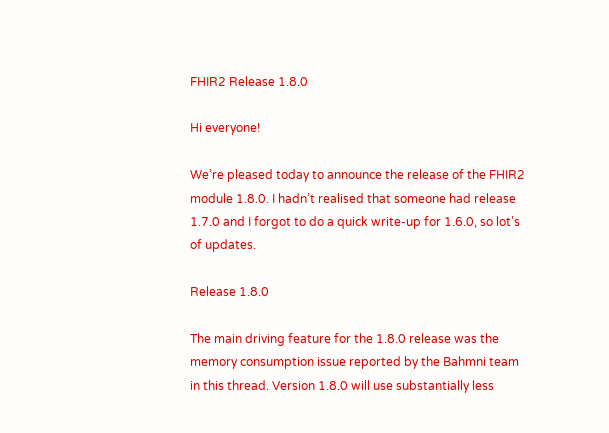FHIR2 Release 1.8.0

Hi everyone!

We’re pleased today to announce the release of the FHIR2 module 1.8.0. I hadn’t realised that someone had release 1.7.0 and I forgot to do a quick write-up for 1.6.0, so lot’s of updates.

Release 1.8.0

The main driving feature for the 1.8.0 release was the memory consumption issue reported by the Bahmni team in this thread. Version 1.8.0 will use substantially less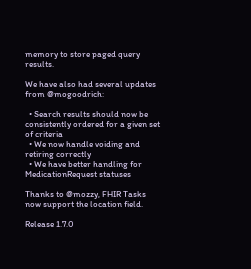memory to store paged query results.

We have also had several updates from @mogoodrich:

  • Search results should now be consistently ordered for a given set of criteria
  • We now handle voiding and retiring correctly
  • We have better handling for MedicationRequest statuses

Thanks to @mozzy, FHIR Tasks now support the location field.

Release 1.7.0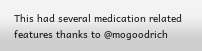This had several medication related features thanks to @mogoodrich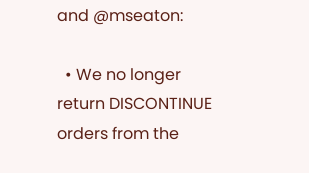and @mseaton:

  • We no longer return DISCONTINUE orders from the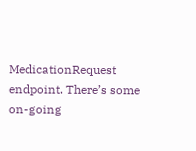MedicationRequest endpoint. There’s some on-going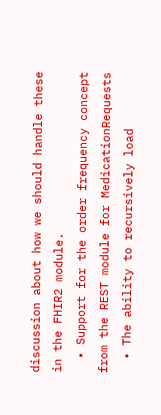discussion about how we should handle these in the FHIR2 module.
  • Support for the order frequency concept from the REST module for MedicationRequests
  • The ability to recursively load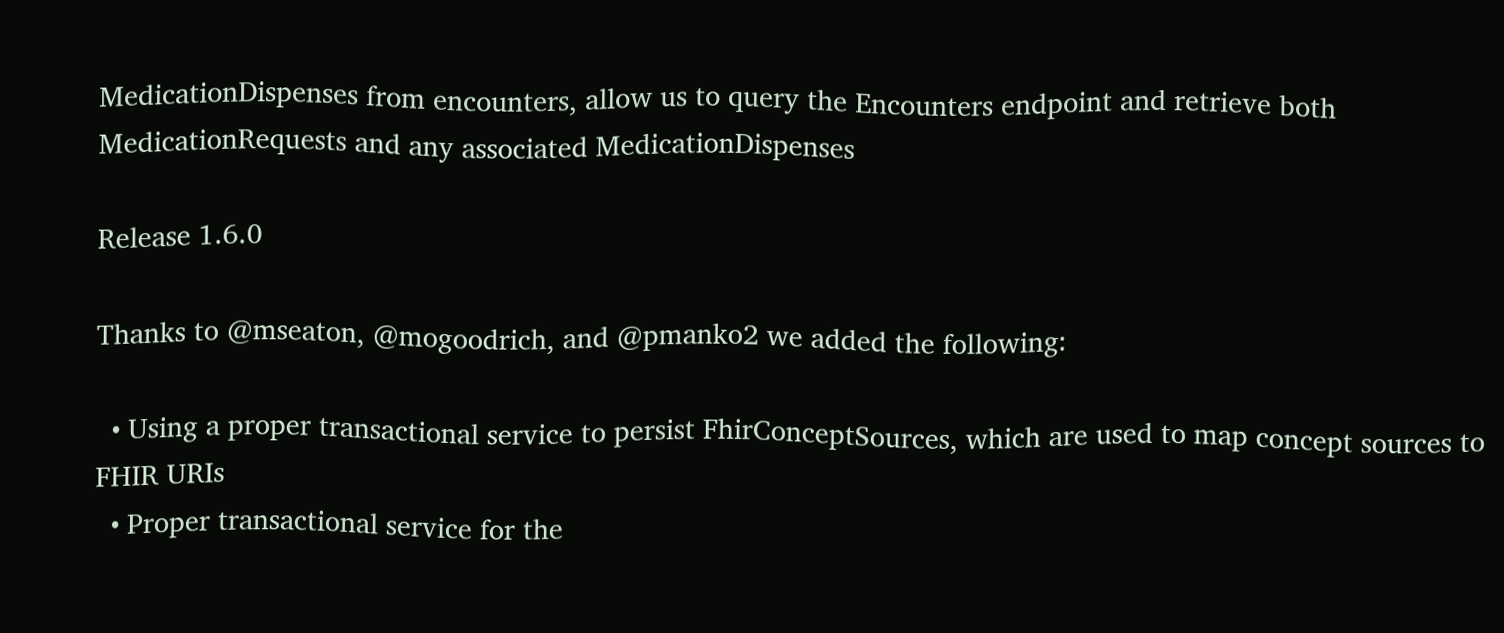MedicationDispenses from encounters, allow us to query the Encounters endpoint and retrieve both MedicationRequests and any associated MedicationDispenses

Release 1.6.0

Thanks to @mseaton, @mogoodrich, and @pmanko2 we added the following:

  • Using a proper transactional service to persist FhirConceptSources, which are used to map concept sources to FHIR URIs
  • Proper transactional service for the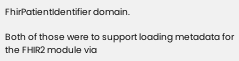FhirPatientIdentifier domain.

Both of those were to support loading metadata for the FHIR2 module via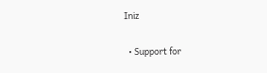Iniz

  • Support for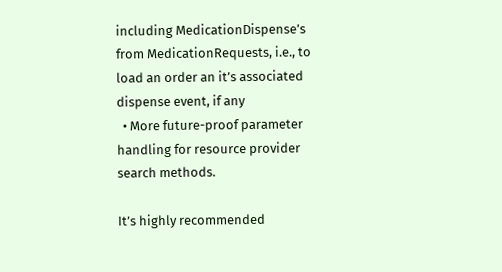including MedicationDispense’s from MedicationRequests, i.e., to load an order an it’s associated dispense event, if any
  • More future-proof parameter handling for resource provider search methods.

It’s highly recommended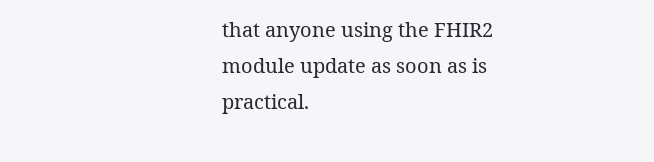that anyone using the FHIR2 module update as soon as is practical.